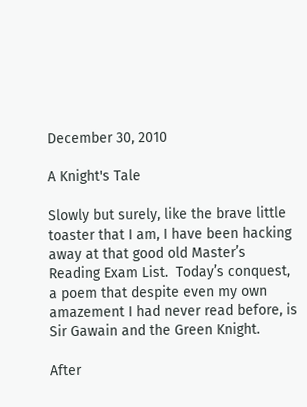December 30, 2010

A Knight's Tale

Slowly but surely, like the brave little toaster that I am, I have been hacking away at that good old Master’s Reading Exam List.  Today’s conquest, a poem that despite even my own amazement I had never read before, is Sir Gawain and the Green Knight.

After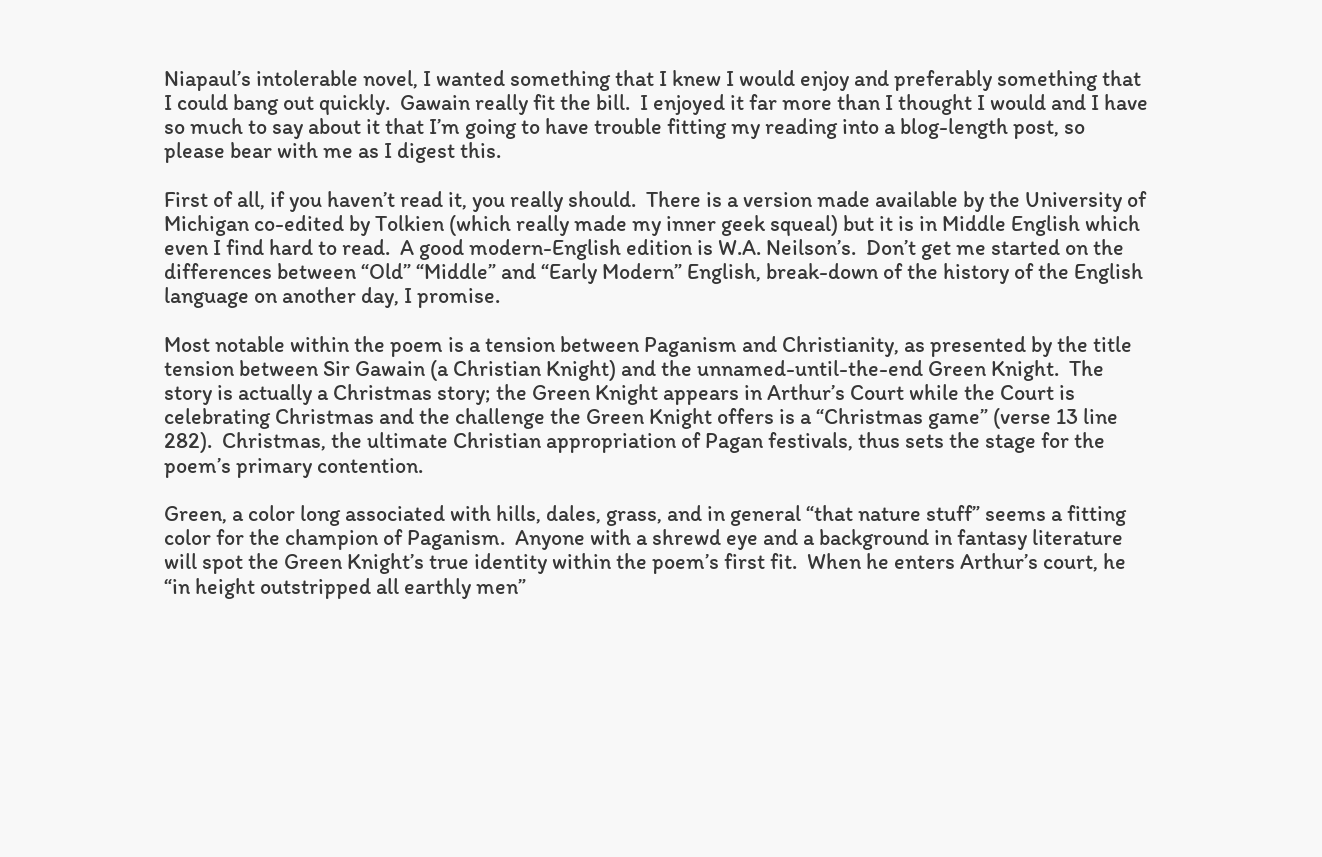Niapaul’s intolerable novel, I wanted something that I knew I would enjoy and preferably something that I could bang out quickly.  Gawain really fit the bill.  I enjoyed it far more than I thought I would and I have so much to say about it that I’m going to have trouble fitting my reading into a blog-length post, so please bear with me as I digest this.

First of all, if you haven’t read it, you really should.  There is a version made available by the University of Michigan co-edited by Tolkien (which really made my inner geek squeal) but it is in Middle English which even I find hard to read.  A good modern-English edition is W.A. Neilson’s.  Don’t get me started on the differences between “Old” “Middle” and “Early Modern” English, break-down of the history of the English language on another day, I promise.

Most notable within the poem is a tension between Paganism and Christianity, as presented by the title tension between Sir Gawain (a Christian Knight) and the unnamed-until-the-end Green Knight.  The story is actually a Christmas story; the Green Knight appears in Arthur’s Court while the Court is celebrating Christmas and the challenge the Green Knight offers is a “Christmas game” (verse 13 line 282).  Christmas, the ultimate Christian appropriation of Pagan festivals, thus sets the stage for the poem’s primary contention.

Green, a color long associated with hills, dales, grass, and in general “that nature stuff” seems a fitting color for the champion of Paganism.  Anyone with a shrewd eye and a background in fantasy literature will spot the Green Knight’s true identity within the poem’s first fit.  When he enters Arthur’s court, he “in height outstripped all earthly men”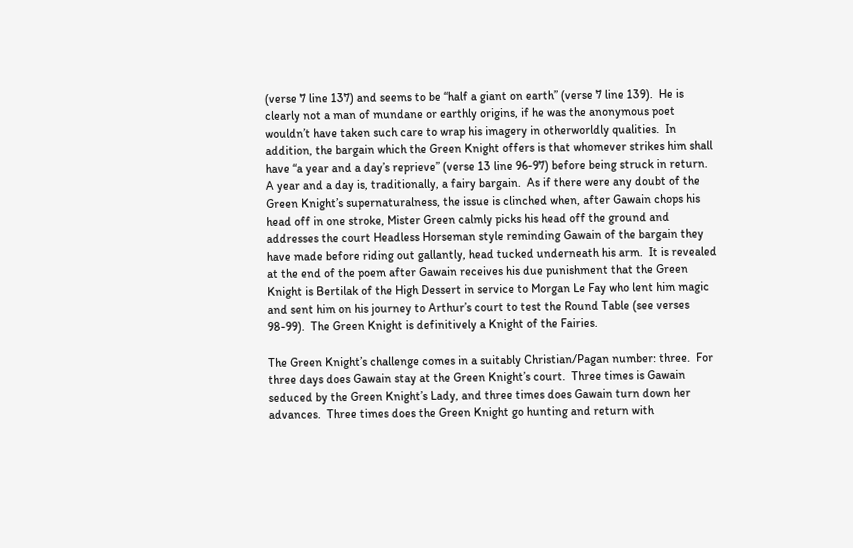(verse 7 line 137) and seems to be “half a giant on earth” (verse 7 line 139).  He is clearly not a man of mundane or earthly origins, if he was the anonymous poet wouldn’t have taken such care to wrap his imagery in otherworldly qualities.  In addition, the bargain which the Green Knight offers is that whomever strikes him shall have “a year and a day’s reprieve” (verse 13 line 96-97) before being struck in return.  A year and a day is, traditionally, a fairy bargain.  As if there were any doubt of the Green Knight’s supernaturalness, the issue is clinched when, after Gawain chops his head off in one stroke, Mister Green calmly picks his head off the ground and addresses the court Headless Horseman style reminding Gawain of the bargain they have made before riding out gallantly, head tucked underneath his arm.  It is revealed at the end of the poem after Gawain receives his due punishment that the Green Knight is Bertilak of the High Dessert in service to Morgan Le Fay who lent him magic and sent him on his journey to Arthur’s court to test the Round Table (see verses 98-99).  The Green Knight is definitively a Knight of the Fairies.

The Green Knight’s challenge comes in a suitably Christian/Pagan number: three.  For three days does Gawain stay at the Green Knight’s court.  Three times is Gawain seduced by the Green Knight’s Lady, and three times does Gawain turn down her advances.  Three times does the Green Knight go hunting and return with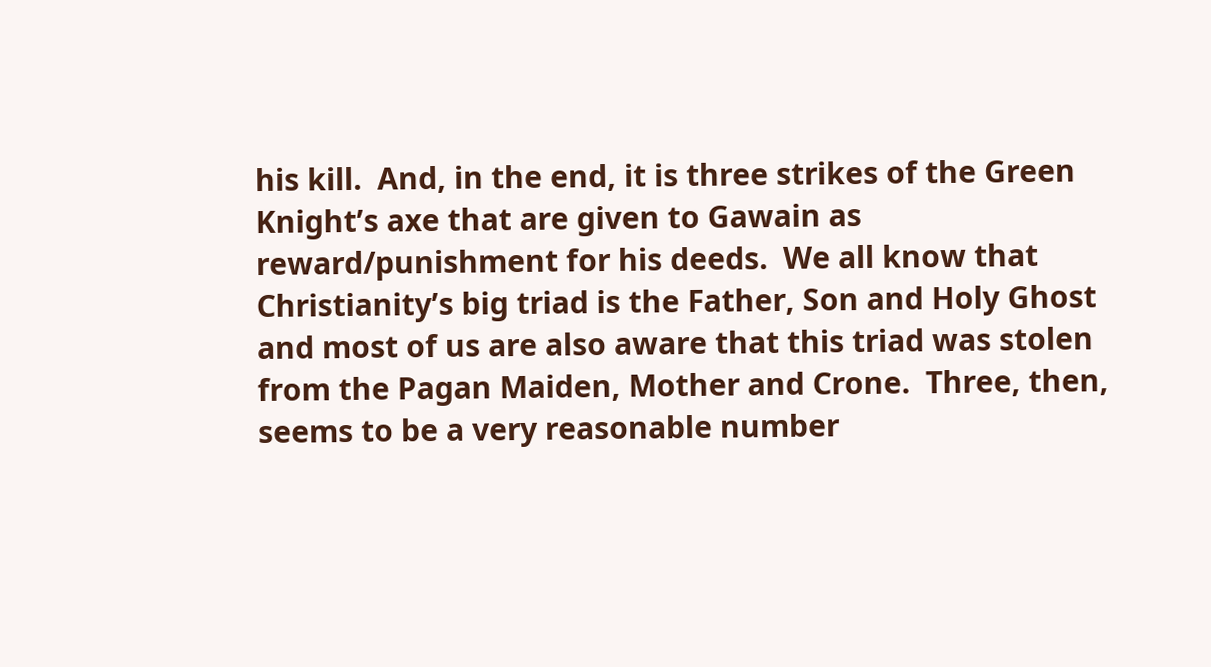his kill.  And, in the end, it is three strikes of the Green Knight’s axe that are given to Gawain as reward/punishment for his deeds.  We all know that Christianity’s big triad is the Father, Son and Holy Ghost and most of us are also aware that this triad was stolen from the Pagan Maiden, Mother and Crone.  Three, then, seems to be a very reasonable number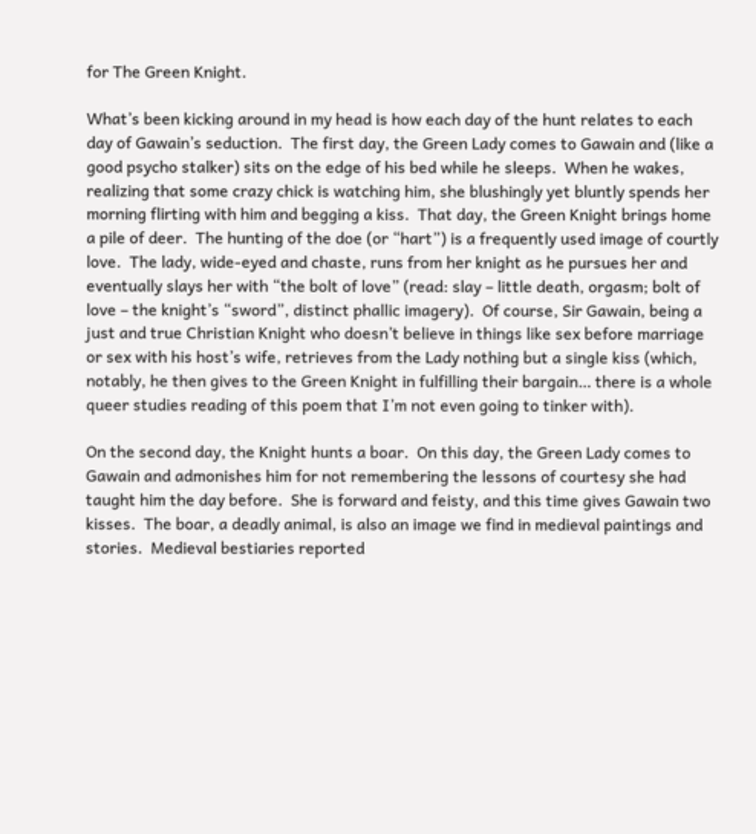for The Green Knight.

What’s been kicking around in my head is how each day of the hunt relates to each day of Gawain’s seduction.  The first day, the Green Lady comes to Gawain and (like a good psycho stalker) sits on the edge of his bed while he sleeps.  When he wakes, realizing that some crazy chick is watching him, she blushingly yet bluntly spends her morning flirting with him and begging a kiss.  That day, the Green Knight brings home a pile of deer.  The hunting of the doe (or “hart”) is a frequently used image of courtly love.  The lady, wide-eyed and chaste, runs from her knight as he pursues her and eventually slays her with “the bolt of love” (read: slay – little death, orgasm; bolt of love – the knight’s “sword”, distinct phallic imagery).  Of course, Sir Gawain, being a just and true Christian Knight who doesn’t believe in things like sex before marriage or sex with his host’s wife, retrieves from the Lady nothing but a single kiss (which, notably, he then gives to the Green Knight in fulfilling their bargain… there is a whole queer studies reading of this poem that I’m not even going to tinker with).

On the second day, the Knight hunts a boar.  On this day, the Green Lady comes to Gawain and admonishes him for not remembering the lessons of courtesy she had taught him the day before.  She is forward and feisty, and this time gives Gawain two kisses.  The boar, a deadly animal, is also an image we find in medieval paintings and stories.  Medieval bestiaries reported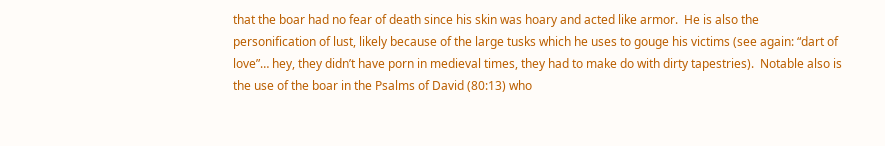that the boar had no fear of death since his skin was hoary and acted like armor.  He is also the personification of lust, likely because of the large tusks which he uses to gouge his victims (see again: “dart of love”… hey, they didn’t have porn in medieval times, they had to make do with dirty tapestries).  Notable also is the use of the boar in the Psalms of David (80:13) who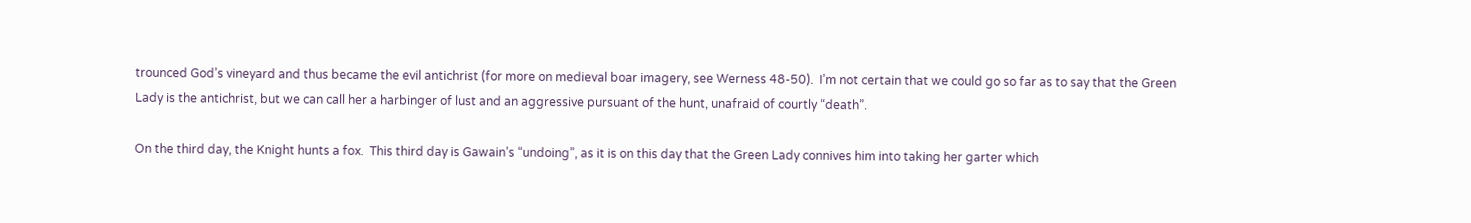trounced God’s vineyard and thus became the evil antichrist (for more on medieval boar imagery, see Werness 48-50).  I’m not certain that we could go so far as to say that the Green Lady is the antichrist, but we can call her a harbinger of lust and an aggressive pursuant of the hunt, unafraid of courtly “death”.

On the third day, the Knight hunts a fox.  This third day is Gawain’s “undoing”, as it is on this day that the Green Lady connives him into taking her garter which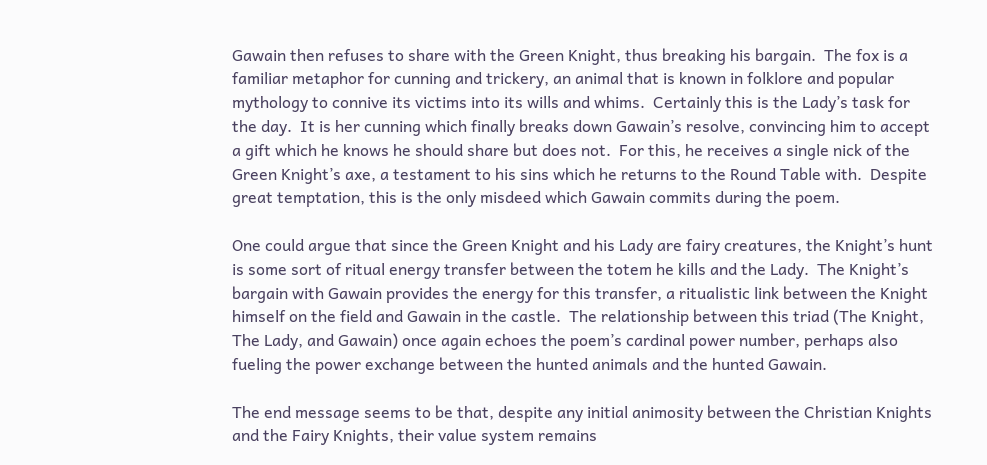Gawain then refuses to share with the Green Knight, thus breaking his bargain.  The fox is a familiar metaphor for cunning and trickery, an animal that is known in folklore and popular mythology to connive its victims into its wills and whims.  Certainly this is the Lady’s task for the day.  It is her cunning which finally breaks down Gawain’s resolve, convincing him to accept a gift which he knows he should share but does not.  For this, he receives a single nick of the Green Knight’s axe, a testament to his sins which he returns to the Round Table with.  Despite great temptation, this is the only misdeed which Gawain commits during the poem.

One could argue that since the Green Knight and his Lady are fairy creatures, the Knight’s hunt is some sort of ritual energy transfer between the totem he kills and the Lady.  The Knight’s bargain with Gawain provides the energy for this transfer, a ritualistic link between the Knight himself on the field and Gawain in the castle.  The relationship between this triad (The Knight, The Lady, and Gawain) once again echoes the poem’s cardinal power number, perhaps also fueling the power exchange between the hunted animals and the hunted Gawain.

The end message seems to be that, despite any initial animosity between the Christian Knights and the Fairy Knights, their value system remains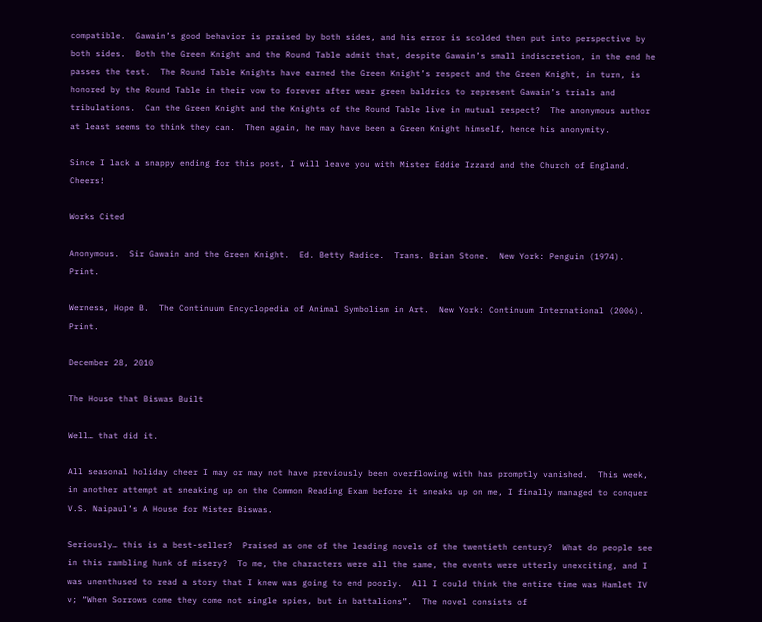compatible.  Gawain’s good behavior is praised by both sides, and his error is scolded then put into perspective by both sides.  Both the Green Knight and the Round Table admit that, despite Gawain’s small indiscretion, in the end he passes the test.  The Round Table Knights have earned the Green Knight’s respect and the Green Knight, in turn, is honored by the Round Table in their vow to forever after wear green baldrics to represent Gawain’s trials and tribulations.  Can the Green Knight and the Knights of the Round Table live in mutual respect?  The anonymous author at least seems to think they can.  Then again, he may have been a Green Knight himself, hence his anonymity.

Since I lack a snappy ending for this post, I will leave you with Mister Eddie Izzard and the Church of England.  Cheers!

Works Cited

Anonymous.  Sir Gawain and the Green Knight.  Ed. Betty Radice.  Trans. Brian Stone.  New York: Penguin (1974).  Print.

Werness, Hope B.  The Continuum Encyclopedia of Animal Symbolism in Art.  New York: Continuum International (2006).  Print.

December 28, 2010

The House that Biswas Built

Well… that did it.

All seasonal holiday cheer I may or may not have previously been overflowing with has promptly vanished.  This week, in another attempt at sneaking up on the Common Reading Exam before it sneaks up on me, I finally managed to conquer V.S. Naipaul’s A House for Mister Biswas.

Seriously… this is a best-seller?  Praised as one of the leading novels of the twentieth century?  What do people see in this rambling hunk of misery?  To me, the characters were all the same, the events were utterly unexciting, and I was unenthused to read a story that I knew was going to end poorly.  All I could think the entire time was Hamlet IV v; “When Sorrows come they come not single spies, but in battalions”.  The novel consists of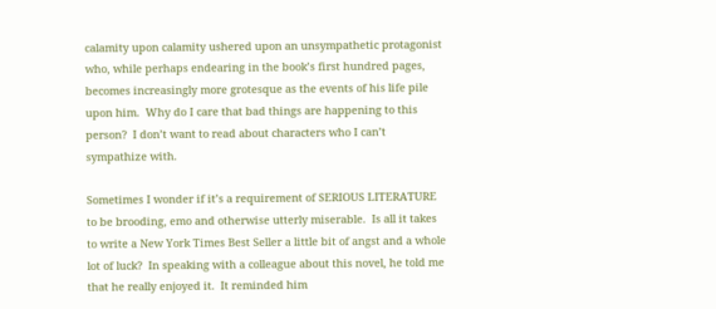calamity upon calamity ushered upon an unsympathetic protagonist who, while perhaps endearing in the book’s first hundred pages, becomes increasingly more grotesque as the events of his life pile upon him.  Why do I care that bad things are happening to this person?  I don’t want to read about characters who I can’t sympathize with.

Sometimes I wonder if it’s a requirement of SERIOUS LITERATURE to be brooding, emo and otherwise utterly miserable.  Is all it takes to write a New York Times Best Seller a little bit of angst and a whole lot of luck?  In speaking with a colleague about this novel, he told me that he really enjoyed it.  It reminded him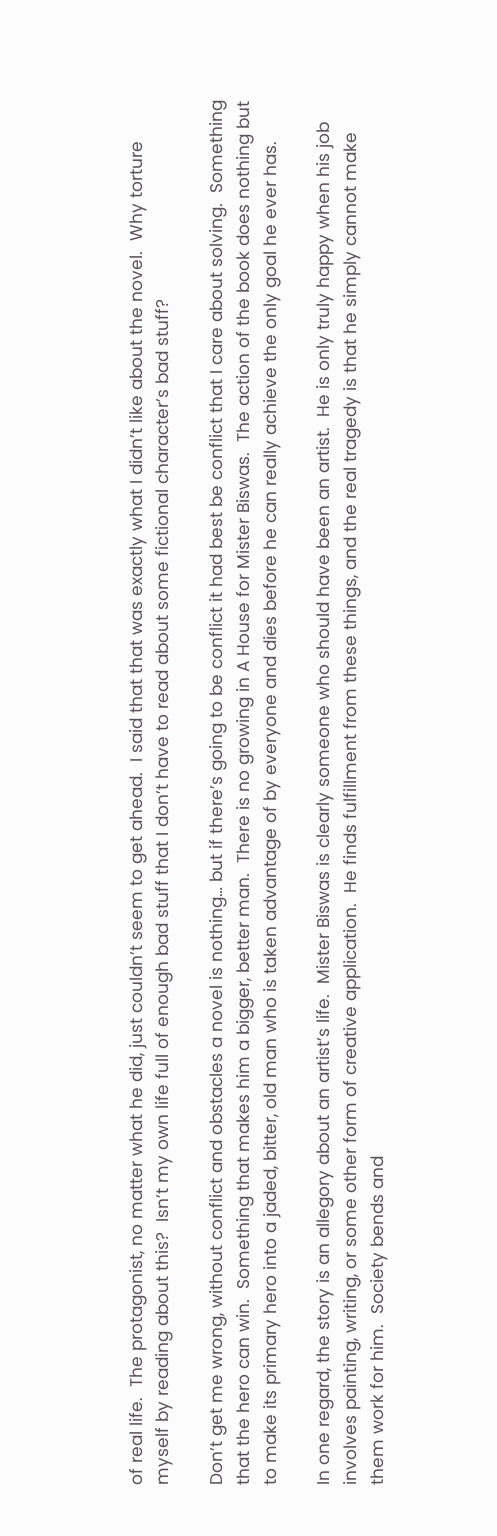of real life.  The protagonist, no matter what he did, just couldn’t seem to get ahead.  I said that that was exactly what I didn’t like about the novel.  Why torture myself by reading about this?  Isn’t my own life full of enough bad stuff that I don’t have to read about some fictional character’s bad stuff?

Don’t get me wrong, without conflict and obstacles a novel is nothing… but if there’s going to be conflict it had best be conflict that I care about solving.  Something that the hero can win.  Something that makes him a bigger, better man.  There is no growing in A House for Mister Biswas.  The action of the book does nothing but to make its primary hero into a jaded, bitter, old man who is taken advantage of by everyone and dies before he can really achieve the only goal he ever has.

In one regard, the story is an allegory about an artist’s life.  Mister Biswas is clearly someone who should have been an artist.  He is only truly happy when his job involves painting, writing, or some other form of creative application.  He finds fulfillment from these things, and the real tragedy is that he simply cannot make them work for him.  Society bends and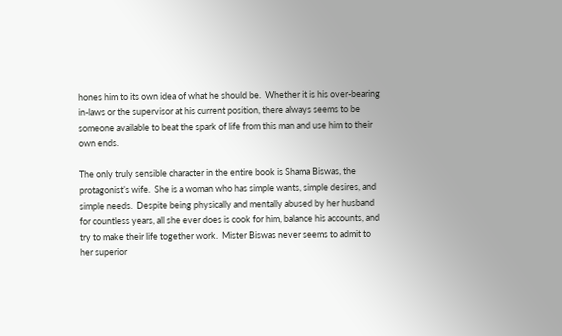hones him to its own idea of what he should be.  Whether it is his over-bearing in-laws or the supervisor at his current position, there always seems to be someone available to beat the spark of life from this man and use him to their own ends.

The only truly sensible character in the entire book is Shama Biswas, the protagonist’s wife.  She is a woman who has simple wants, simple desires, and simple needs.  Despite being physically and mentally abused by her husband for countless years, all she ever does is cook for him, balance his accounts, and try to make their life together work.  Mister Biswas never seems to admit to her superior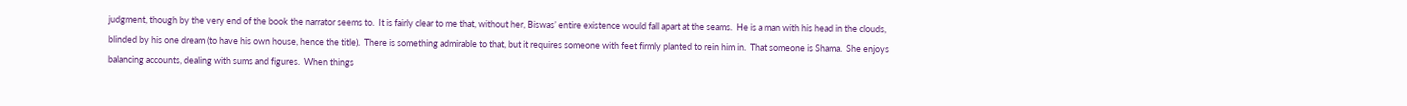judgment, though by the very end of the book the narrator seems to.  It is fairly clear to me that, without her, Biswas’ entire existence would fall apart at the seams.  He is a man with his head in the clouds, blinded by his one dream (to have his own house, hence the title).  There is something admirable to that, but it requires someone with feet firmly planted to rein him in.  That someone is Shama.  She enjoys balancing accounts, dealing with sums and figures.  When things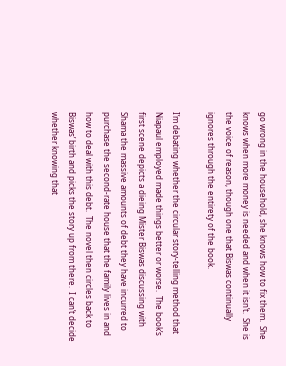go wrong in the household, she knows how to fix them.  She knows when more money is needed and when it isn’t.  She is the voice of reason, though one that Biswas continually ignores through the entirety of the book.

I’m debating whether the circular story-telling method that Niapaul employed made things better or worse.  The book’s first scene depicts a dieing Mister Biswas discussing with Shama the massive amounts of debt they have incurred to purchase the second-rate house that the family lives in and how to deal with this debt.  The novel then circles back to Biswas’ birth and picks the story up from there.  I can’t decide whether knowing that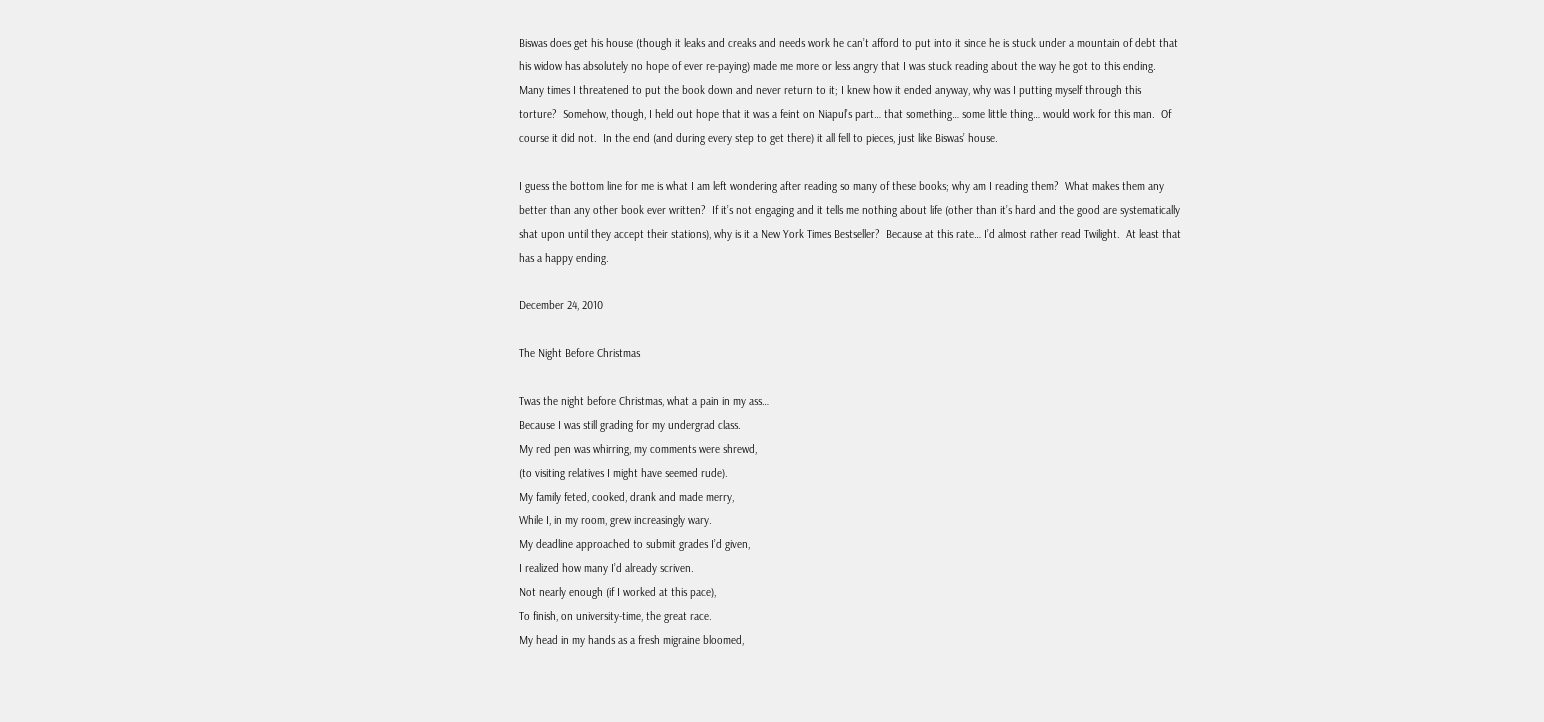Biswas does get his house (though it leaks and creaks and needs work he can’t afford to put into it since he is stuck under a mountain of debt that his widow has absolutely no hope of ever re-paying) made me more or less angry that I was stuck reading about the way he got to this ending.  Many times I threatened to put the book down and never return to it; I knew how it ended anyway, why was I putting myself through this torture?  Somehow, though, I held out hope that it was a feint on Niapul’s part… that something… some little thing… would work for this man.  Of course it did not.  In the end (and during every step to get there) it all fell to pieces, just like Biswas’ house.

I guess the bottom line for me is what I am left wondering after reading so many of these books; why am I reading them?  What makes them any better than any other book ever written?  If it’s not engaging and it tells me nothing about life (other than it’s hard and the good are systematically shat upon until they accept their stations), why is it a New York Times Bestseller?  Because at this rate… I’d almost rather read Twilight.  At least that has a happy ending.

December 24, 2010

The Night Before Christmas

Twas the night before Christmas, what a pain in my ass…
Because I was still grading for my undergrad class.
My red pen was whirring, my comments were shrewd,
(to visiting relatives I might have seemed rude).
My family feted, cooked, drank and made merry,
While I, in my room, grew increasingly wary.
My deadline approached to submit grades I’d given,
I realized how many I’d already scriven.
Not nearly enough (if I worked at this pace),
To finish, on university-time, the great race.
My head in my hands as a fresh migraine bloomed,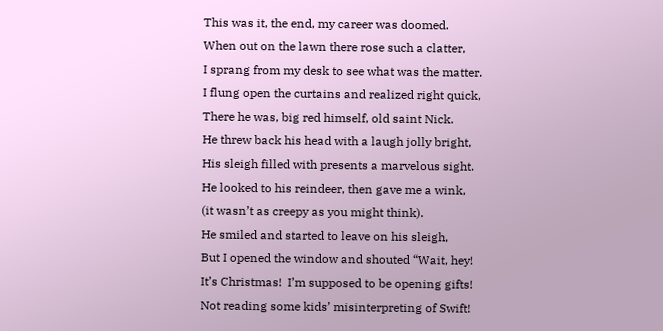This was it, the end, my career was doomed.
When out on the lawn there rose such a clatter,
I sprang from my desk to see what was the matter.
I flung open the curtains and realized right quick,
There he was, big red himself, old saint Nick.
He threw back his head with a laugh jolly bright,
His sleigh filled with presents a marvelous sight.
He looked to his reindeer, then gave me a wink,
(it wasn’t as creepy as you might think).
He smiled and started to leave on his sleigh,
But I opened the window and shouted “Wait, hey!
It’s Christmas!  I’m supposed to be opening gifts!
Not reading some kids’ misinterpreting of Swift!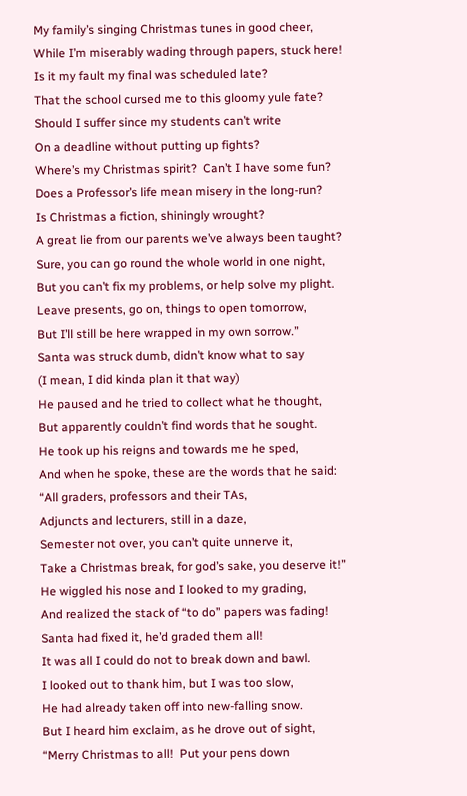My family’s singing Christmas tunes in good cheer,
While I’m miserably wading through papers, stuck here!
Is it my fault my final was scheduled late?
That the school cursed me to this gloomy yule fate?
Should I suffer since my students can’t write
On a deadline without putting up fights?
Where’s my Christmas spirit?  Can’t I have some fun?
Does a Professor’s life mean misery in the long-run?
Is Christmas a fiction, shiningly wrought?
A great lie from our parents we’ve always been taught?
Sure, you can go round the whole world in one night,
But you can’t fix my problems, or help solve my plight.
Leave presents, go on, things to open tomorrow,
But I’ll still be here wrapped in my own sorrow.”
Santa was struck dumb, didn’t know what to say
(I mean, I did kinda plan it that way)
He paused and he tried to collect what he thought,
But apparently couldn’t find words that he sought.
He took up his reigns and towards me he sped,
And when he spoke, these are the words that he said:
“All graders, professors and their TAs,
Adjuncts and lecturers, still in a daze,
Semester not over, you can’t quite unnerve it,
Take a Christmas break, for god’s sake, you deserve it!”
He wiggled his nose and I looked to my grading,
And realized the stack of “to do” papers was fading!
Santa had fixed it, he’d graded them all!
It was all I could do not to break down and bawl.
I looked out to thank him, but I was too slow,
He had already taken off into new-falling snow.
But I heard him exclaim, as he drove out of sight,
“Merry Christmas to all!  Put your pens down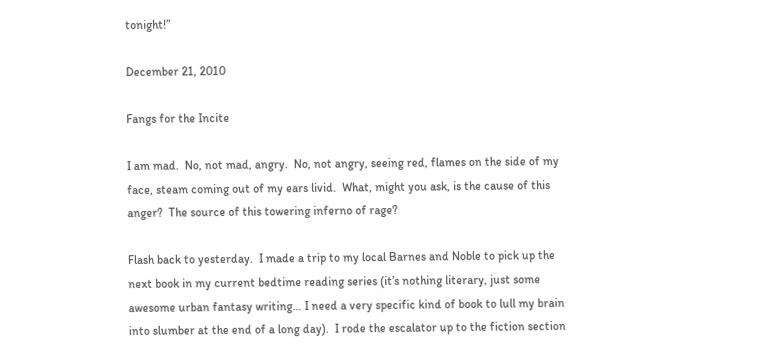tonight!”

December 21, 2010

Fangs for the Incite

I am mad.  No, not mad, angry.  No, not angry, seeing red, flames on the side of my face, steam coming out of my ears livid.  What, might you ask, is the cause of this anger?  The source of this towering inferno of rage?

Flash back to yesterday.  I made a trip to my local Barnes and Noble to pick up the next book in my current bedtime reading series (it’s nothing literary, just some awesome urban fantasy writing… I need a very specific kind of book to lull my brain into slumber at the end of a long day).  I rode the escalator up to the fiction section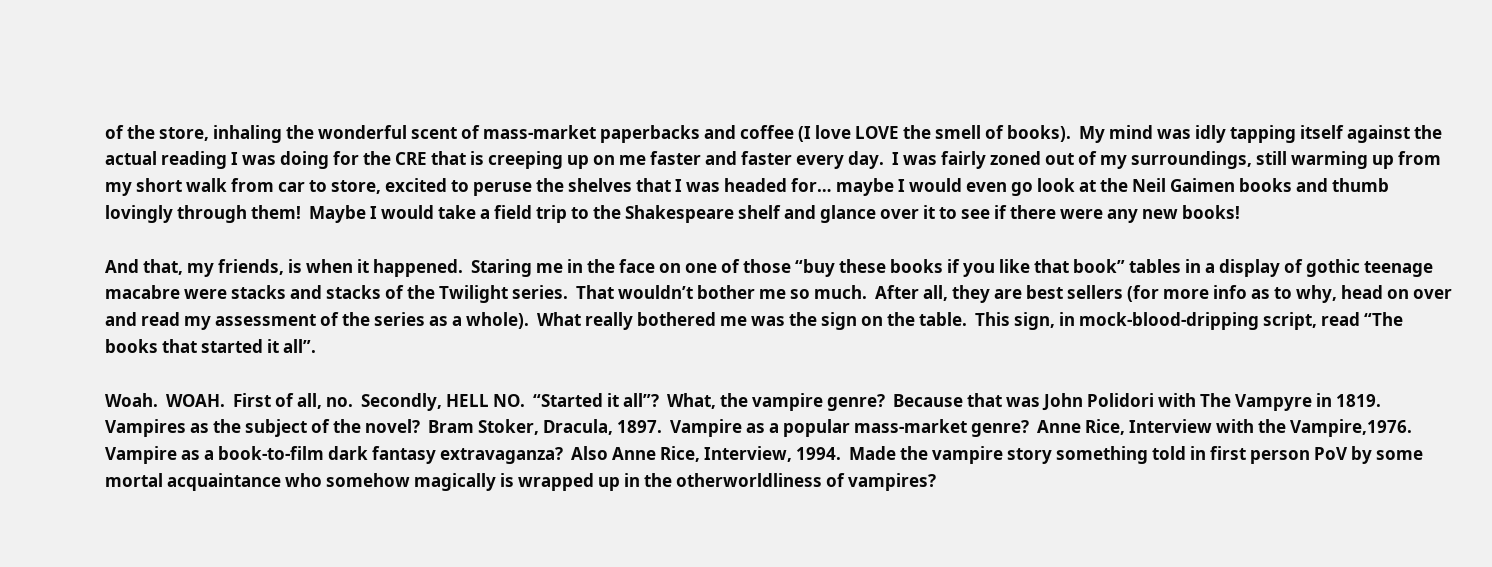of the store, inhaling the wonderful scent of mass-market paperbacks and coffee (I love LOVE the smell of books).  My mind was idly tapping itself against the actual reading I was doing for the CRE that is creeping up on me faster and faster every day.  I was fairly zoned out of my surroundings, still warming up from my short walk from car to store, excited to peruse the shelves that I was headed for… maybe I would even go look at the Neil Gaimen books and thumb lovingly through them!  Maybe I would take a field trip to the Shakespeare shelf and glance over it to see if there were any new books!

And that, my friends, is when it happened.  Staring me in the face on one of those “buy these books if you like that book” tables in a display of gothic teenage macabre were stacks and stacks of the Twilight series.  That wouldn’t bother me so much.  After all, they are best sellers (for more info as to why, head on over and read my assessment of the series as a whole).  What really bothered me was the sign on the table.  This sign, in mock-blood-dripping script, read “The books that started it all”.

Woah.  WOAH.  First of all, no.  Secondly, HELL NO.  “Started it all”?  What, the vampire genre?  Because that was John Polidori with The Vampyre in 1819.  Vampires as the subject of the novel?  Bram Stoker, Dracula, 1897.  Vampire as a popular mass-market genre?  Anne Rice, Interview with the Vampire,1976.  Vampire as a book-to-film dark fantasy extravaganza?  Also Anne Rice, Interview, 1994.  Made the vampire story something told in first person PoV by some mortal acquaintance who somehow magically is wrapped up in the otherworldliness of vampires?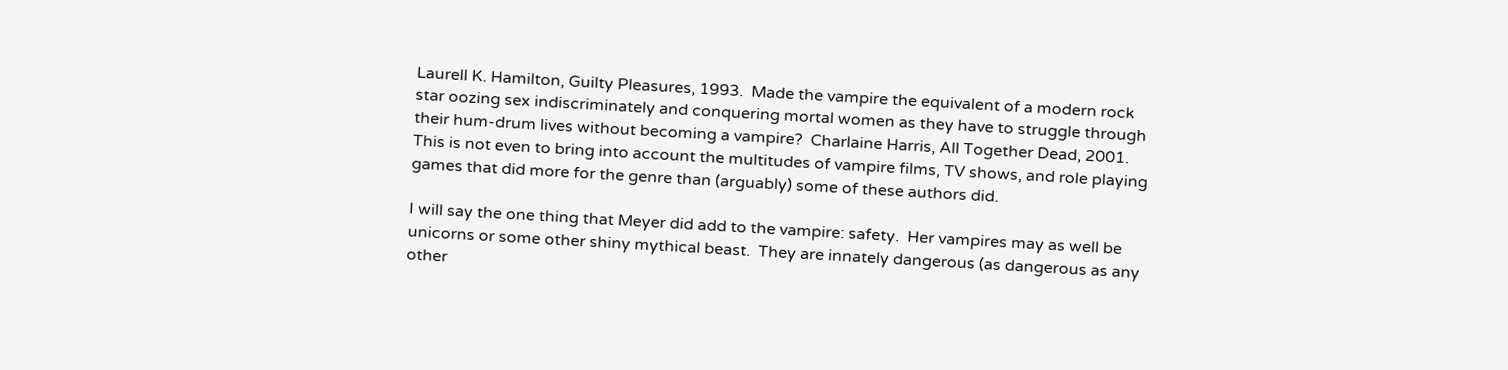Laurell K. Hamilton, Guilty Pleasures, 1993.  Made the vampire the equivalent of a modern rock star oozing sex indiscriminately and conquering mortal women as they have to struggle through their hum-drum lives without becoming a vampire?  Charlaine Harris, All Together Dead, 2001.  This is not even to bring into account the multitudes of vampire films, TV shows, and role playing games that did more for the genre than (arguably) some of these authors did.

I will say the one thing that Meyer did add to the vampire: safety.  Her vampires may as well be unicorns or some other shiny mythical beast.  They are innately dangerous (as dangerous as any other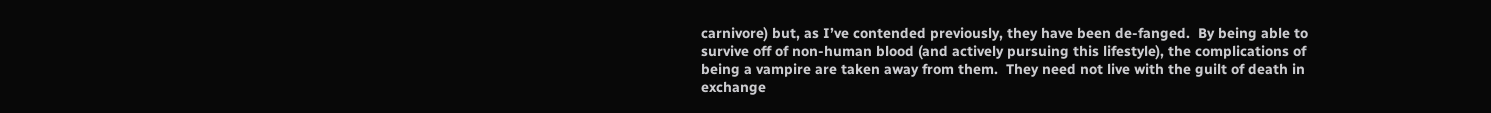carnivore) but, as I’ve contended previously, they have been de-fanged.  By being able to survive off of non-human blood (and actively pursuing this lifestyle), the complications of being a vampire are taken away from them.  They need not live with the guilt of death in exchange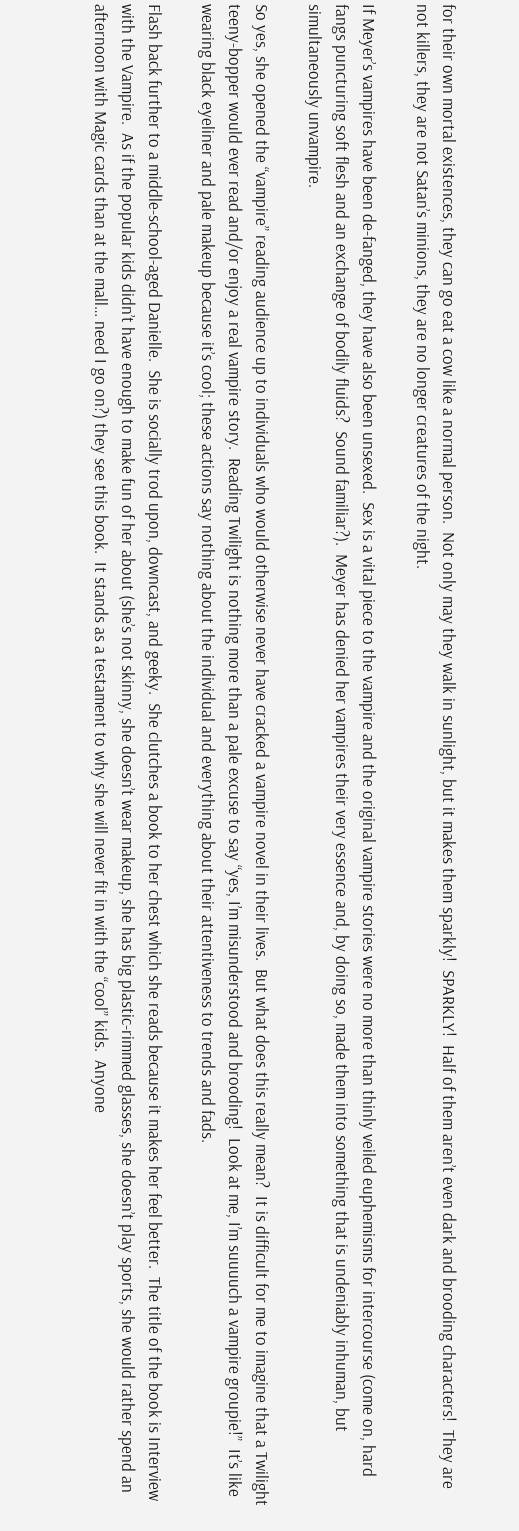for their own mortal existences, they can go eat a cow like a normal person.  Not only may they walk in sunlight, but it makes them sparkly!  SPARKLY!  Half of them aren’t even dark and brooding characters!  They are not killers, they are not Satan’s minions, they are no longer creatures of the night.

If Meyer’s vampires have been de-fanged, they have also been unsexed.  Sex is a vital piece to the vampire and the original vampire stories were no more than thinly veiled euphemisms for intercourse (come on, hard fangs puncturing soft flesh and an exchange of bodily fluids?  Sound familiar?).  Meyer has denied her vampires their very essence and, by doing so, made them into something that is undeniably inhuman, but simultaneously unvampire.

So yes, she opened the “vampire” reading audience up to individuals who would otherwise never have cracked a vampire novel in their lives.  But what does this really mean?  It is difficult for me to imagine that a Twilight teeny-bopper would ever read and/or enjoy a real vampire story.  Reading Twilight is nothing more than a pale excuse to say “yes, I’m misunderstood and brooding!  Look at me, I’m suuuuch a vampire groupie!”  It’s like wearing black eyeliner and pale makeup because it’s cool; these actions say nothing about the individual and everything about their attentiveness to trends and fads.

Flash back further to a middle-school-aged Danielle.  She is socially trod upon, downcast, and geeky.  She clutches a book to her chest which she reads because it makes her feel better.  The title of the book is Interview with the Vampire.  As if the popular kids didn’t have enough to make fun of her about (she’s not skinny, she doesn’t wear makeup, she has big plastic-rimmed glasses, she doesn’t play sports, she would rather spend an afternoon with Magic cards than at the mall… need I go on?) they see this book.  It stands as a testament to why she will never fit in with the “cool” kids.  Anyone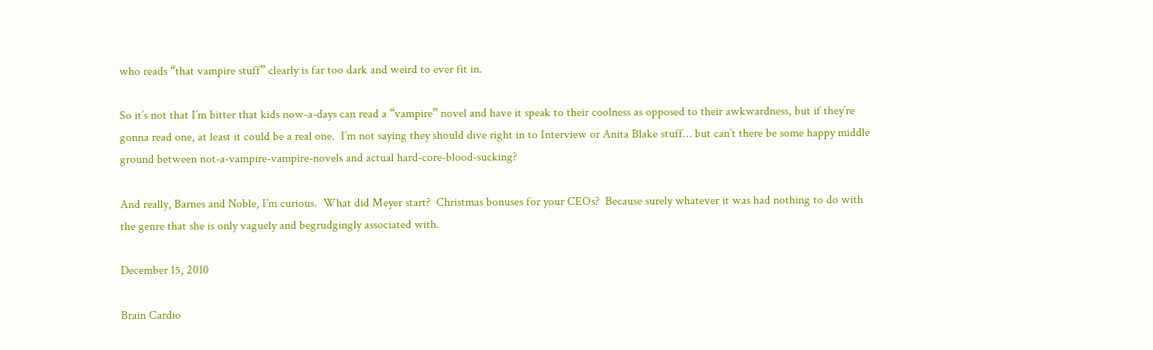who reads “that vampire stuff” clearly is far too dark and weird to ever fit in.

So it’s not that I’m bitter that kids now-a-days can read a “vampire” novel and have it speak to their coolness as opposed to their awkwardness, but if they’re gonna read one, at least it could be a real one.  I’m not saying they should dive right in to Interview or Anita Blake stuff… but can’t there be some happy middle ground between not-a-vampire-vampire-novels and actual hard-core-blood-sucking?

And really, Barnes and Noble, I’m curious.  What did Meyer start?  Christmas bonuses for your CEOs?  Because surely whatever it was had nothing to do with the genre that she is only vaguely and begrudgingly associated with.

December 15, 2010

Brain Cardio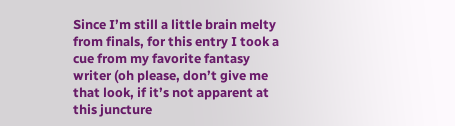Since I’m still a little brain melty from finals, for this entry I took a cue from my favorite fantasy writer (oh please, don’t give me that look, if it’s not apparent at this juncture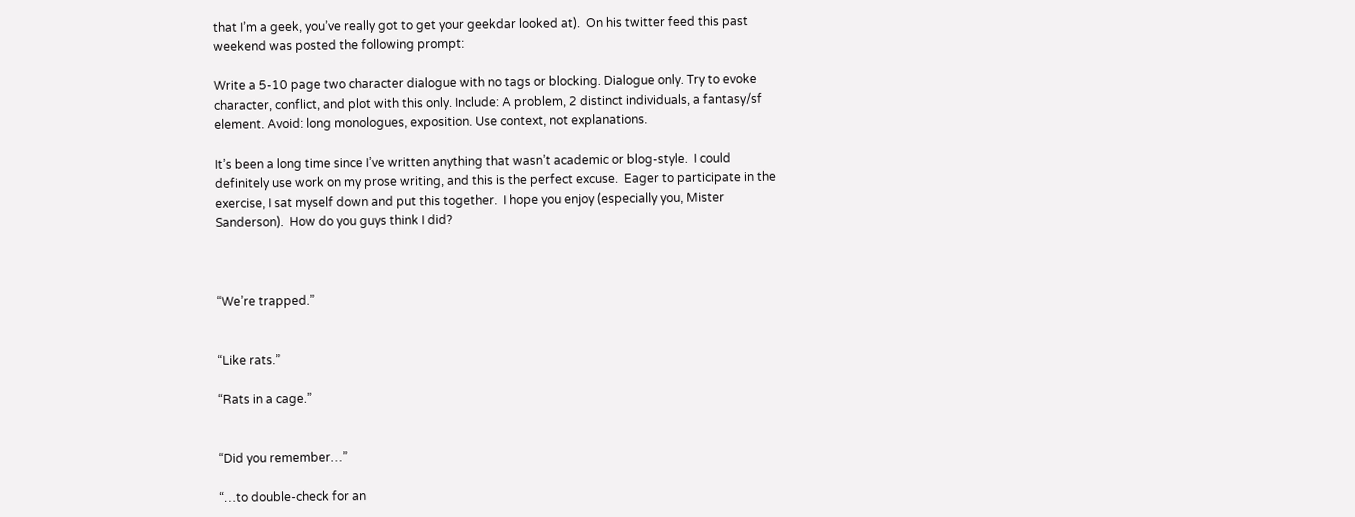that I’m a geek, you’ve really got to get your geekdar looked at).  On his twitter feed this past weekend was posted the following prompt:

Write a 5-10 page two character dialogue with no tags or blocking. Dialogue only. Try to evoke character, conflict, and plot with this only. Include: A problem, 2 distinct individuals, a fantasy/sf element. Avoid: long monologues, exposition. Use context, not explanations.

It’s been a long time since I’ve written anything that wasn’t academic or blog-style.  I could definitely use work on my prose writing, and this is the perfect excuse.  Eager to participate in the exercise, I sat myself down and put this together.  I hope you enjoy (especially you, Mister Sanderson).  How do you guys think I did?



“We’re trapped.”


“Like rats.”

“Rats in a cage.”


“Did you remember…”

“…to double-check for an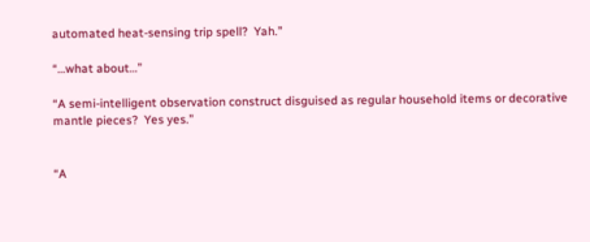automated heat-sensing trip spell?  Yah.”

“…what about…”

“A semi-intelligent observation construct disguised as regular household items or decorative mantle pieces?  Yes yes.”


“A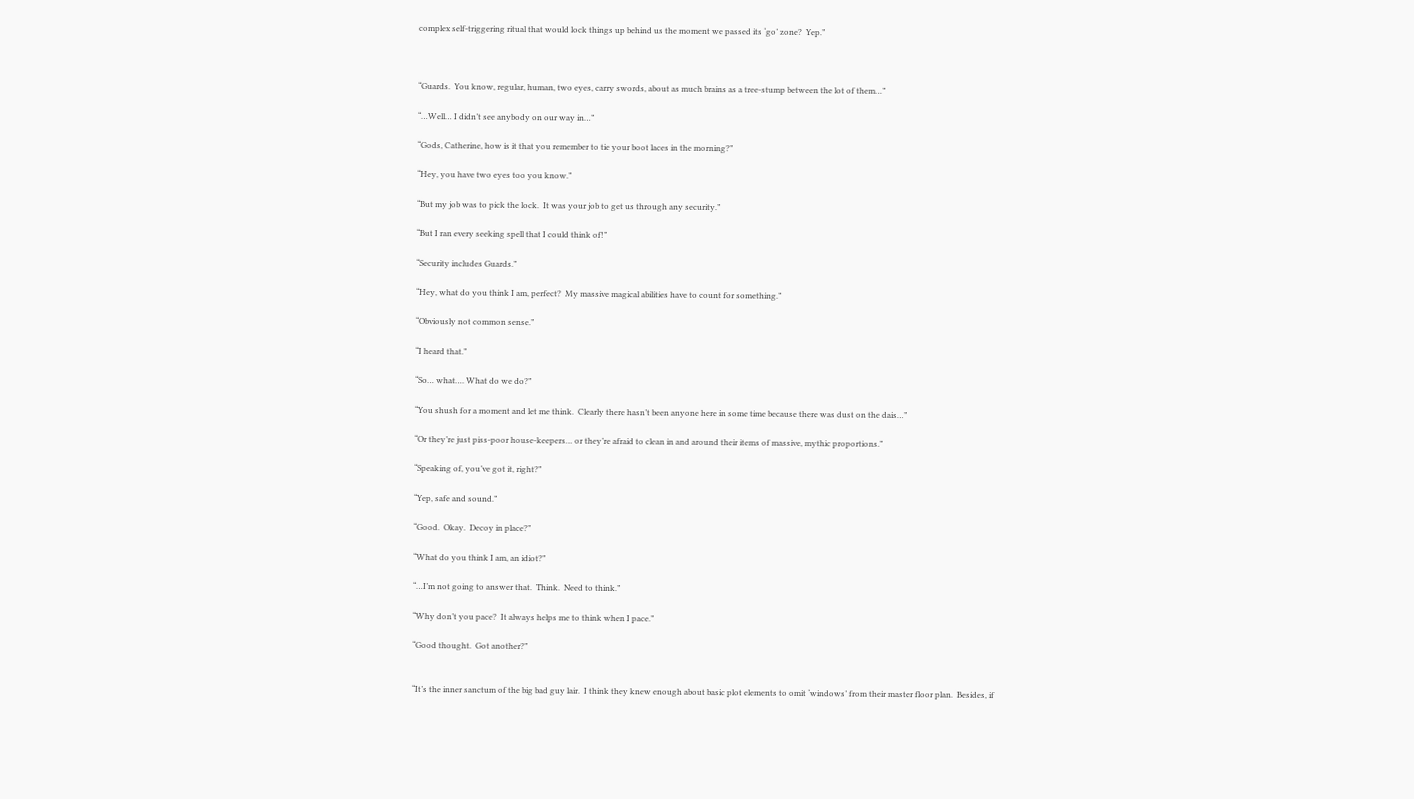complex self-triggering ritual that would lock things up behind us the moment we passed its ‘go’ zone?  Yep.”



“Guards.  You know, regular, human, two eyes, carry swords, about as much brains as a tree-stump between the lot of them…”

“…Well… I didn’t see anybody on our way in…”

“Gods, Catherine, how is it that you remember to tie your boot laces in the morning?”

“Hey, you have two eyes too you know.”

“But my job was to pick the lock.  It was your job to get us through any security.”

“But I ran every seeking spell that I could think of!”

“Security includes Guards.”

“Hey, what do you think I am, perfect?  My massive magical abilities have to count for something.”

“Obviously not common sense.”

“I heard that.”

“So… what…. What do we do?”

“You shush for a moment and let me think.  Clearly there hasn’t been anyone here in some time because there was dust on the dais…”

“Or they’re just piss-poor house-keepers… or they’re afraid to clean in and around their items of massive, mythic proportions.”

“Speaking of, you’ve got it, right?”

“Yep, safe and sound.”

“Good.  Okay.  Decoy in place?”

“What do you think I am, an idiot?”

“…I’m not going to answer that.  Think.  Need to think.”

“Why don’t you pace?  It always helps me to think when I pace.”

“Good thought.  Got another?”


“It’s the inner sanctum of the big bad guy lair.  I think they knew enough about basic plot elements to omit ‘windows’ from their master floor plan.  Besides, if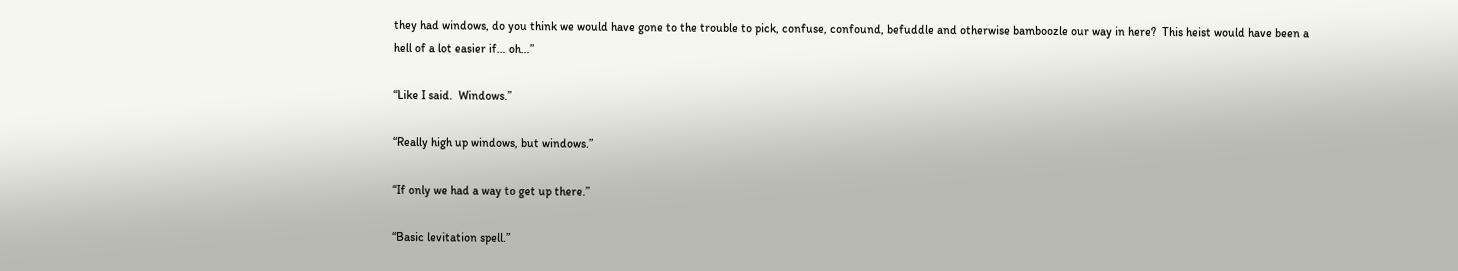they had windows, do you think we would have gone to the trouble to pick, confuse, confound, befuddle and otherwise bamboozle our way in here?  This heist would have been a hell of a lot easier if… oh…”

“Like I said.  Windows.”

“Really high up windows, but windows.”

“If only we had a way to get up there.”

“Basic levitation spell.”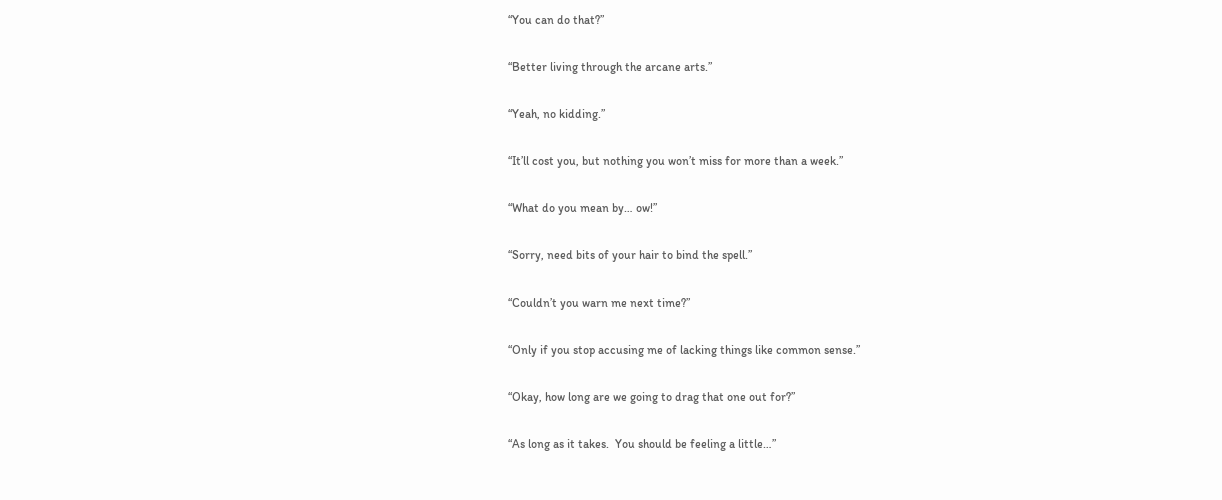“You can do that?”

“Better living through the arcane arts.”

“Yeah, no kidding.”

“It’ll cost you, but nothing you won’t miss for more than a week.”

“What do you mean by… ow!”

“Sorry, need bits of your hair to bind the spell.”

“Couldn’t you warn me next time?”

“Only if you stop accusing me of lacking things like common sense.”

“Okay, how long are we going to drag that one out for?”

“As long as it takes.  You should be feeling a little…”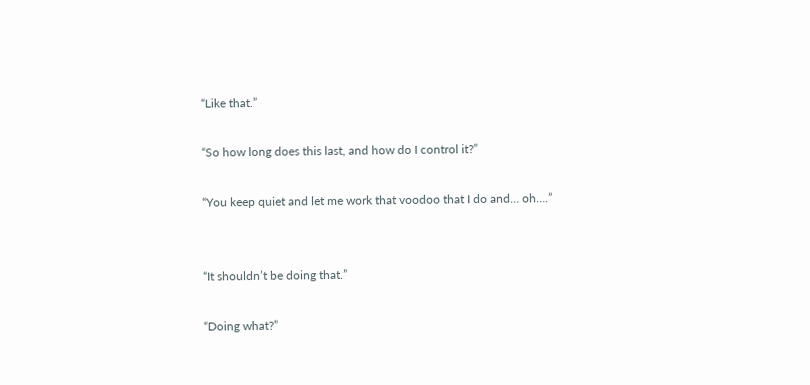“Like that.”

“So how long does this last, and how do I control it?”

“You keep quiet and let me work that voodoo that I do and… oh….”


“It shouldn’t be doing that.”

“Doing what?”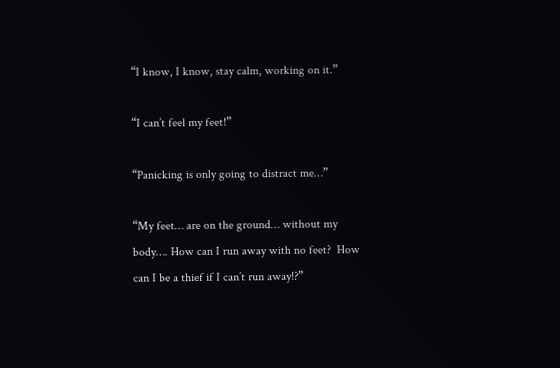“I know, I know, stay calm, working on it.”

“I can’t feel my feet!”

“Panicking is only going to distract me…”

“My feet… are on the ground… without my body…. How can I run away with no feet?  How can I be a thief if I can’t run away!?”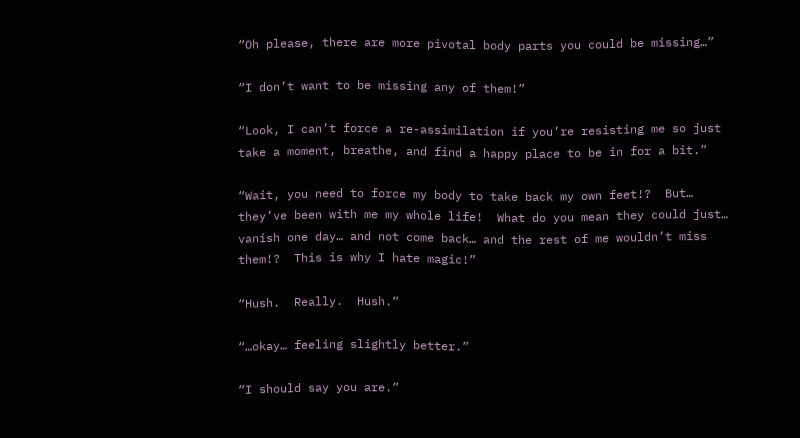“Oh please, there are more pivotal body parts you could be missing…”

“I don’t want to be missing any of them!”

“Look, I can’t force a re-assimilation if you’re resisting me so just take a moment, breathe, and find a happy place to be in for a bit.”

“Wait, you need to force my body to take back my own feet!?  But… they’ve been with me my whole life!  What do you mean they could just… vanish one day… and not come back… and the rest of me wouldn’t miss them!?  This is why I hate magic!”

“Hush.  Really.  Hush.”

“…okay… feeling slightly better.”

“I should say you are.”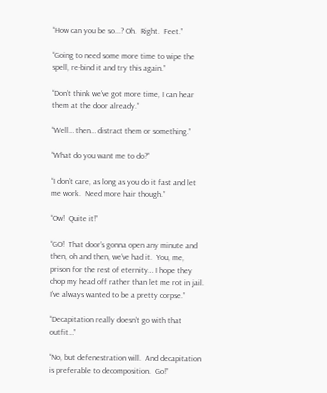“How can you be so...? Oh.  Right.  Feet.”

“Going to need some more time to wipe the spell, re-bind it and try this again.”

“Don’t think we’ve got more time, I can hear them at the door already.”

“Well… then… distract them or something.”

“What do you want me to do?”

“I don’t care, as long as you do it fast and let me work.  Need more hair though.”

“Ow!  Quite it!”

“GO!  That door’s gonna open any minute and then, oh and then, we’ve had it.  You, me, prison for the rest of eternity… I hope they chop my head off rather than let me rot in jail.  I’ve always wanted to be a pretty corpse.”

“Decapitation really doesn’t go with that outfit…”

“No, but defenestration will.  And decapitation is preferable to decomposition.  Go!”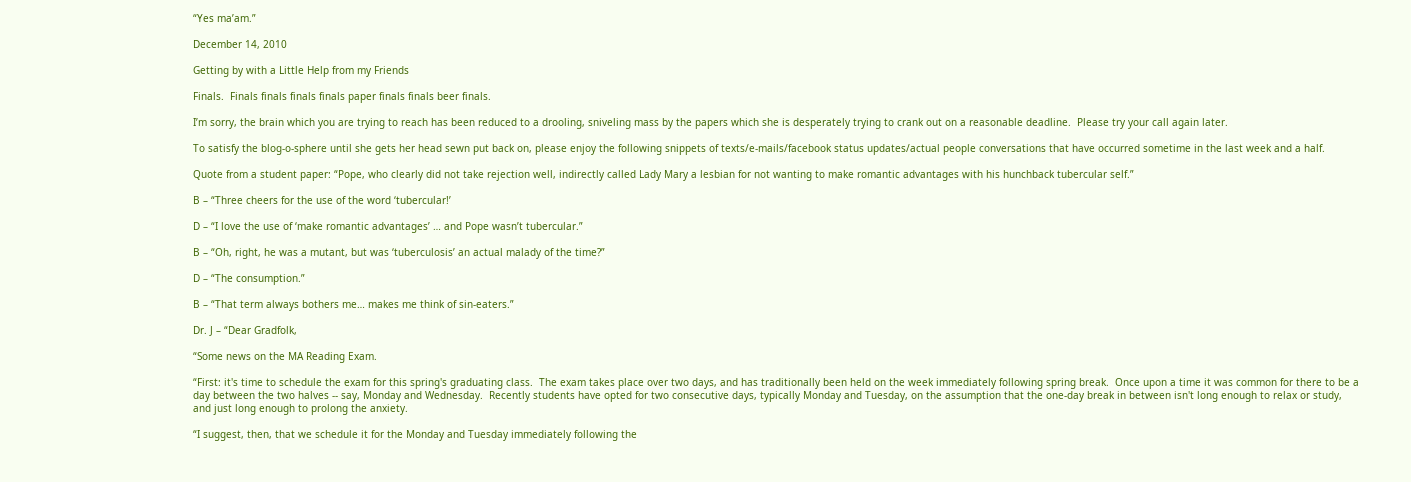“Yes ma’am.”

December 14, 2010

Getting by with a Little Help from my Friends

Finals.  Finals finals finals finals paper finals finals beer finals.

I’m sorry, the brain which you are trying to reach has been reduced to a drooling, sniveling mass by the papers which she is desperately trying to crank out on a reasonable deadline.  Please try your call again later.

To satisfy the blog-o-sphere until she gets her head sewn put back on, please enjoy the following snippets of texts/e-mails/facebook status updates/actual people conversations that have occurred sometime in the last week and a half.

Quote from a student paper: “Pope, who clearly did not take rejection well, indirectly called Lady Mary a lesbian for not wanting to make romantic advantages with his hunchback tubercular self.”

B – “Three cheers for the use of the word ‘tubercular!’

D – “I love the use of ‘make romantic advantages’ … and Pope wasn’t tubercular.”

B – “Oh, right, he was a mutant, but was ‘tuberculosis’ an actual malady of the time?”

D – “The consumption.”

B – “That term always bothers me… makes me think of sin-eaters.”

Dr. J – “Dear Gradfolk,

“Some news on the MA Reading Exam.

“First: it's time to schedule the exam for this spring's graduating class.  The exam takes place over two days, and has traditionally been held on the week immediately following spring break.  Once upon a time it was common for there to be a day between the two halves -- say, Monday and Wednesday.  Recently students have opted for two consecutive days, typically Monday and Tuesday, on the assumption that the one-day break in between isn't long enough to relax or study, and just long enough to prolong the anxiety.

“I suggest, then, that we schedule it for the Monday and Tuesday immediately following the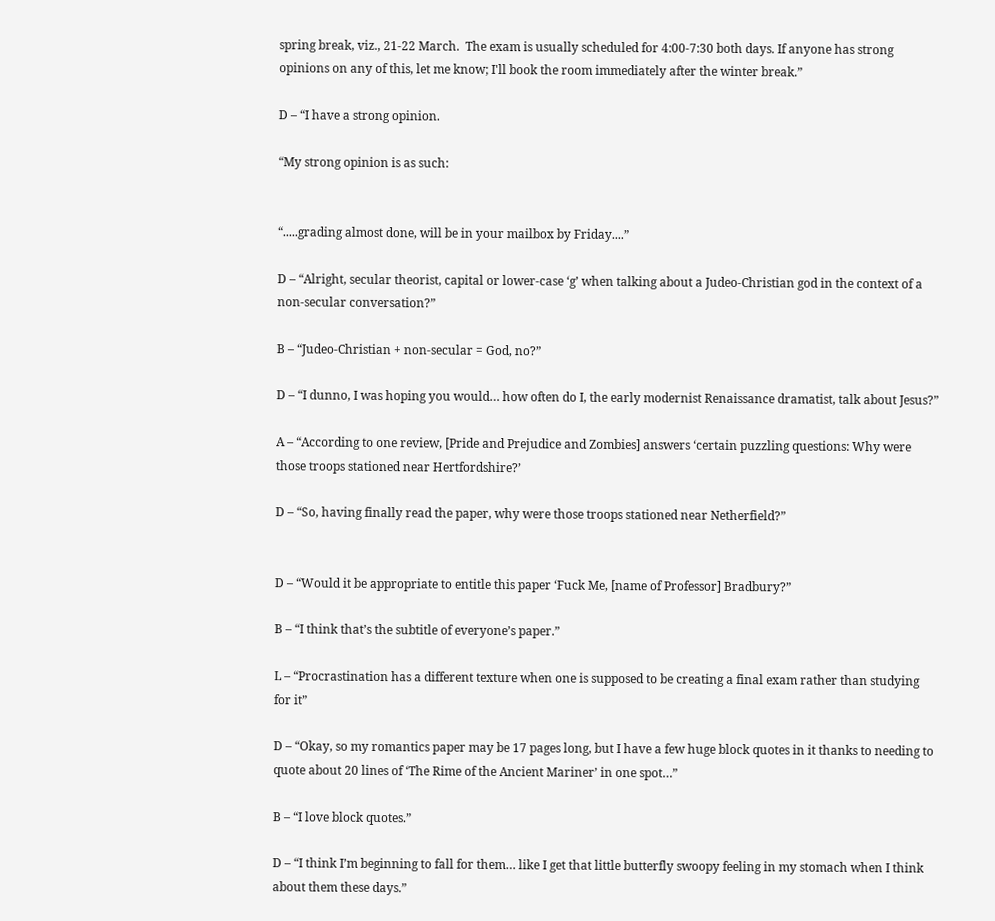spring break, viz., 21-22 March.  The exam is usually scheduled for 4:00-7:30 both days. If anyone has strong opinions on any of this, let me know; I'll book the room immediately after the winter break.”

D – “I have a strong opinion.

“My strong opinion is as such:


“.....grading almost done, will be in your mailbox by Friday....”

D – “Alright, secular theorist, capital or lower-case ‘g’ when talking about a Judeo-Christian god in the context of a non-secular conversation?”

B – “Judeo-Christian + non-secular = God, no?”

D – “I dunno, I was hoping you would… how often do I, the early modernist Renaissance dramatist, talk about Jesus?”

A – “According to one review, [Pride and Prejudice and Zombies] answers ‘certain puzzling questions: Why were those troops stationed near Hertfordshire?’

D – “So, having finally read the paper, why were those troops stationed near Netherfield?”


D – “Would it be appropriate to entitle this paper ‘Fuck Me, [name of Professor] Bradbury?”

B – “I think that’s the subtitle of everyone’s paper.”

L – “Procrastination has a different texture when one is supposed to be creating a final exam rather than studying for it”

D – “Okay, so my romantics paper may be 17 pages long, but I have a few huge block quotes in it thanks to needing to quote about 20 lines of ‘The Rime of the Ancient Mariner’ in one spot…”

B – “I love block quotes.”

D – “I think I’m beginning to fall for them… like I get that little butterfly swoopy feeling in my stomach when I think about them these days.”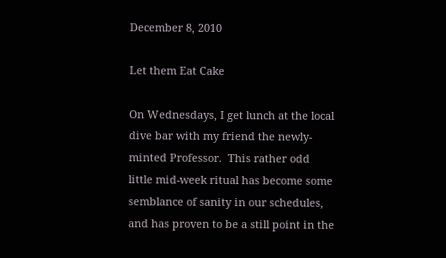December 8, 2010

Let them Eat Cake

On Wednesdays, I get lunch at the local dive bar with my friend the newly-minted Professor.  This rather odd little mid-week ritual has become some semblance of sanity in our schedules, and has proven to be a still point in the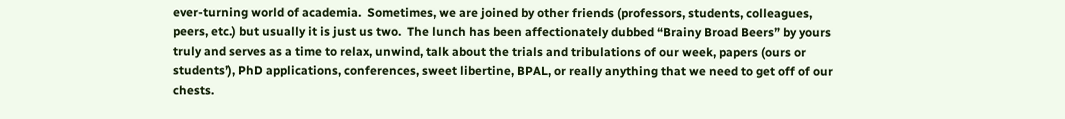ever-turning world of academia.  Sometimes, we are joined by other friends (professors, students, colleagues, peers, etc.) but usually it is just us two.  The lunch has been affectionately dubbed “Brainy Broad Beers” by yours truly and serves as a time to relax, unwind, talk about the trials and tribulations of our week, papers (ours or students’), PhD applications, conferences, sweet libertine, BPAL, or really anything that we need to get off of our chests.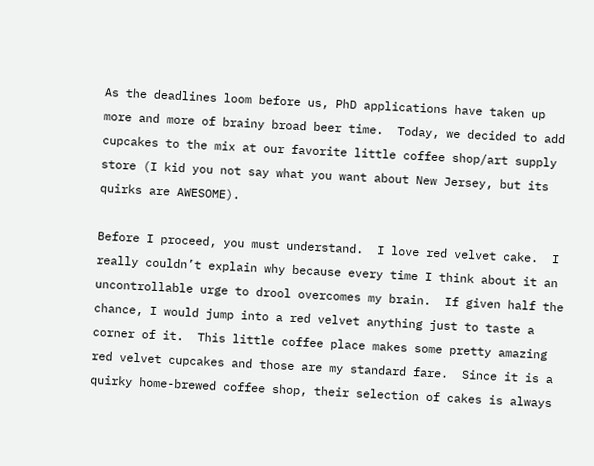As the deadlines loom before us, PhD applications have taken up more and more of brainy broad beer time.  Today, we decided to add cupcakes to the mix at our favorite little coffee shop/art supply store (I kid you not say what you want about New Jersey, but its quirks are AWESOME).

Before I proceed, you must understand.  I love red velvet cake.  I really couldn’t explain why because every time I think about it an uncontrollable urge to drool overcomes my brain.  If given half the chance, I would jump into a red velvet anything just to taste a corner of it.  This little coffee place makes some pretty amazing red velvet cupcakes and those are my standard fare.  Since it is a quirky home-brewed coffee shop, their selection of cakes is always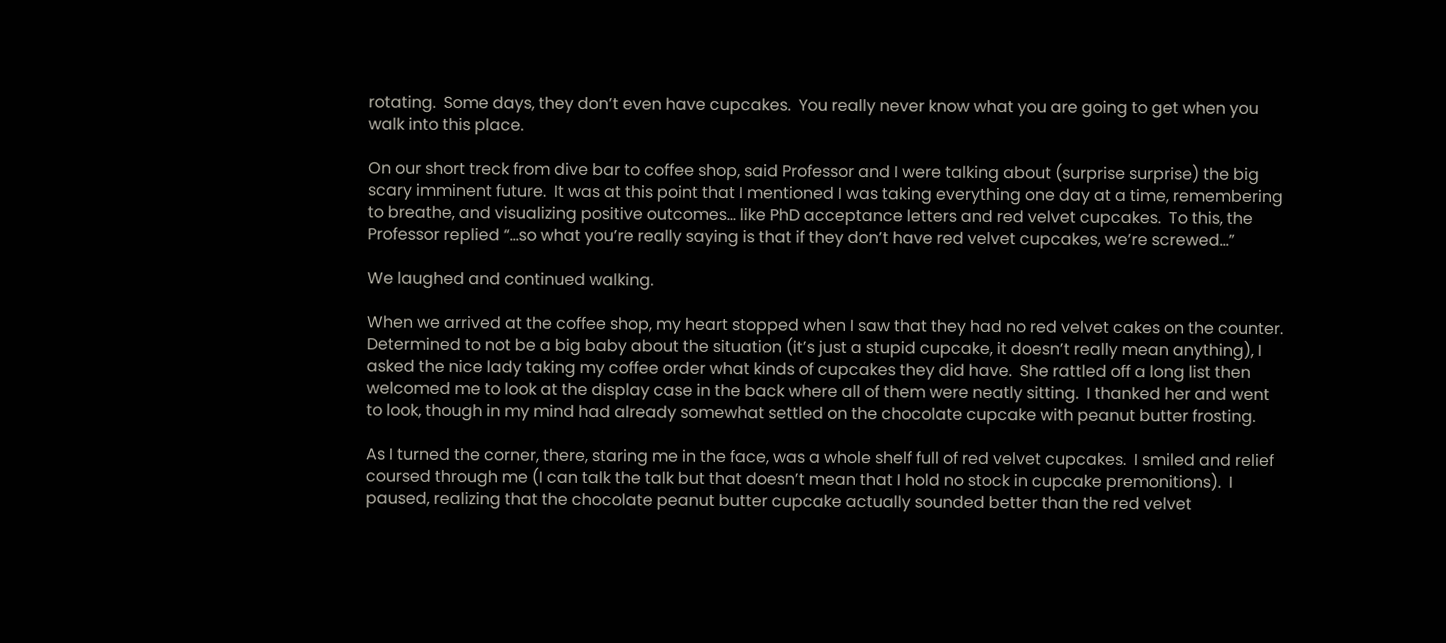rotating.  Some days, they don’t even have cupcakes.  You really never know what you are going to get when you walk into this place.

On our short treck from dive bar to coffee shop, said Professor and I were talking about (surprise surprise) the big scary imminent future.  It was at this point that I mentioned I was taking everything one day at a time, remembering to breathe, and visualizing positive outcomes… like PhD acceptance letters and red velvet cupcakes.  To this, the Professor replied “…so what you’re really saying is that if they don’t have red velvet cupcakes, we’re screwed…”

We laughed and continued walking.

When we arrived at the coffee shop, my heart stopped when I saw that they had no red velvet cakes on the counter.  Determined to not be a big baby about the situation (it’s just a stupid cupcake, it doesn’t really mean anything), I asked the nice lady taking my coffee order what kinds of cupcakes they did have.  She rattled off a long list then welcomed me to look at the display case in the back where all of them were neatly sitting.  I thanked her and went to look, though in my mind had already somewhat settled on the chocolate cupcake with peanut butter frosting.

As I turned the corner, there, staring me in the face, was a whole shelf full of red velvet cupcakes.  I smiled and relief coursed through me (I can talk the talk but that doesn’t mean that I hold no stock in cupcake premonitions).  I paused, realizing that the chocolate peanut butter cupcake actually sounded better than the red velvet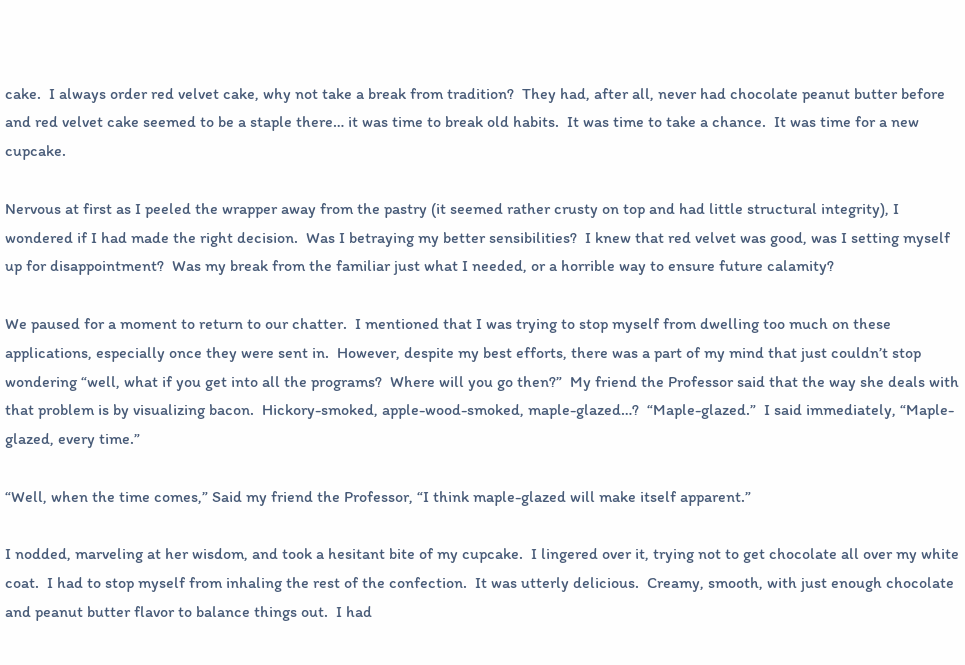cake.  I always order red velvet cake, why not take a break from tradition?  They had, after all, never had chocolate peanut butter before and red velvet cake seemed to be a staple there… it was time to break old habits.  It was time to take a chance.  It was time for a new cupcake.

Nervous at first as I peeled the wrapper away from the pastry (it seemed rather crusty on top and had little structural integrity), I wondered if I had made the right decision.  Was I betraying my better sensibilities?  I knew that red velvet was good, was I setting myself up for disappointment?  Was my break from the familiar just what I needed, or a horrible way to ensure future calamity?

We paused for a moment to return to our chatter.  I mentioned that I was trying to stop myself from dwelling too much on these applications, especially once they were sent in.  However, despite my best efforts, there was a part of my mind that just couldn’t stop wondering “well, what if you get into all the programs?  Where will you go then?”  My friend the Professor said that the way she deals with that problem is by visualizing bacon.  Hickory-smoked, apple-wood-smoked, maple-glazed…?  “Maple-glazed.”  I said immediately, “Maple-glazed, every time.”

“Well, when the time comes,” Said my friend the Professor, “I think maple-glazed will make itself apparent.”

I nodded, marveling at her wisdom, and took a hesitant bite of my cupcake.  I lingered over it, trying not to get chocolate all over my white coat.  I had to stop myself from inhaling the rest of the confection.  It was utterly delicious.  Creamy, smooth, with just enough chocolate and peanut butter flavor to balance things out.  I had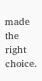made the right choice.